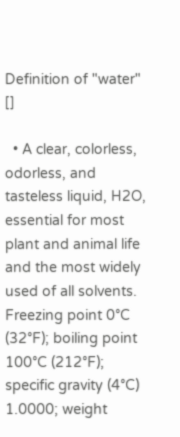Definition of "water" []

  • A clear, colorless, odorless, and tasteless liquid, H2O, essential for most plant and animal life and the most widely used of all solvents. Freezing point 0°C (32°F); boiling point 100°C (212°F); specific gravity (4°C) 1.0000; weight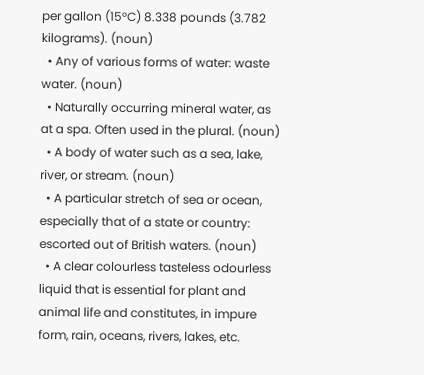per gallon (15°C) 8.338 pounds (3.782 kilograms). (noun)
  • Any of various forms of water: waste water. (noun)
  • Naturally occurring mineral water, as at a spa. Often used in the plural. (noun)
  • A body of water such as a sea, lake, river, or stream. (noun)
  • A particular stretch of sea or ocean, especially that of a state or country: escorted out of British waters. (noun)
  • A clear colourless tasteless odourless liquid that is essential for plant and animal life and constitutes, in impure form, rain, oceans, rivers, lakes, etc.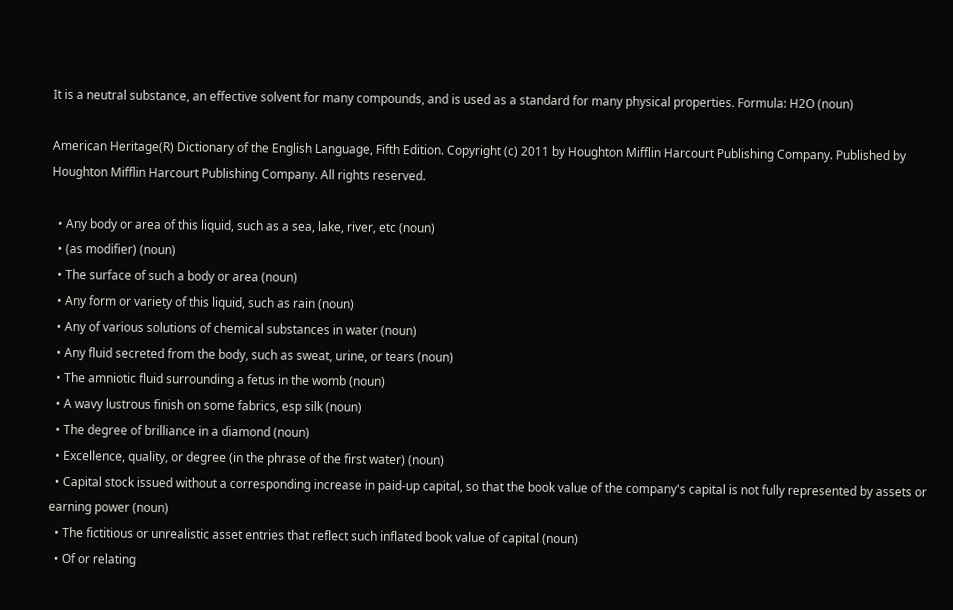It is a neutral substance, an effective solvent for many compounds, and is used as a standard for many physical properties. Formula: H2O (noun)

American Heritage(R) Dictionary of the English Language, Fifth Edition. Copyright (c) 2011 by Houghton Mifflin Harcourt Publishing Company. Published by Houghton Mifflin Harcourt Publishing Company. All rights reserved.

  • Any body or area of this liquid, such as a sea, lake, river, etc (noun)
  • (as modifier) (noun)
  • The surface of such a body or area (noun)
  • Any form or variety of this liquid, such as rain (noun)
  • Any of various solutions of chemical substances in water (noun)
  • Any fluid secreted from the body, such as sweat, urine, or tears (noun)
  • The amniotic fluid surrounding a fetus in the womb (noun)
  • A wavy lustrous finish on some fabrics, esp silk (noun)
  • The degree of brilliance in a diamond (noun)
  • Excellence, quality, or degree (in the phrase of the first water) (noun)
  • Capital stock issued without a corresponding increase in paid-up capital, so that the book value of the company's capital is not fully represented by assets or earning power (noun)
  • The fictitious or unrealistic asset entries that reflect such inflated book value of capital (noun)
  • Of or relating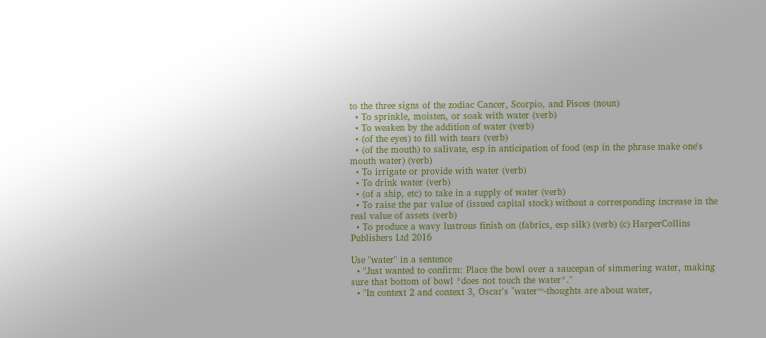to the three signs of the zodiac Cancer, Scorpio, and Pisces (noun)
  • To sprinkle, moisten, or soak with water (verb)
  • To weaken by the addition of water (verb)
  • (of the eyes) to fill with tears (verb)
  • (of the mouth) to salivate, esp in anticipation of food (esp in the phrase make one's mouth water) (verb)
  • To irrigate or provide with water (verb)
  • To drink water (verb)
  • (of a ship, etc) to take in a supply of water (verb)
  • To raise the par value of (issued capital stock) without a corresponding increase in the real value of assets (verb)
  • To produce a wavy lustrous finish on (fabrics, esp silk) (verb) (c) HarperCollins Publishers Ltd 2016

Use "water" in a sentence
  • "Just wanted to confirm: Place the bowl over a saucepan of simmering water, making sure that bottom of bowl *does not touch the water*."
  • "In context 2 and context 3, Oscar's ˜water™-thoughts are about water,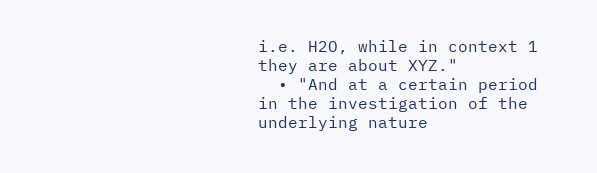i.e. H2O, while in context 1 they are about XYZ."
  • "And at a certain period in the investigation of the underlying nature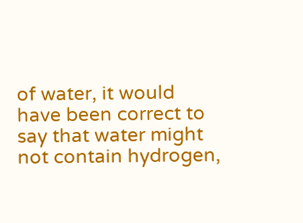of water, it would have been correct to say that water might not contain hydrogen,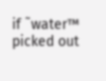if ˜water™ picked out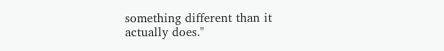something different than it actually does."